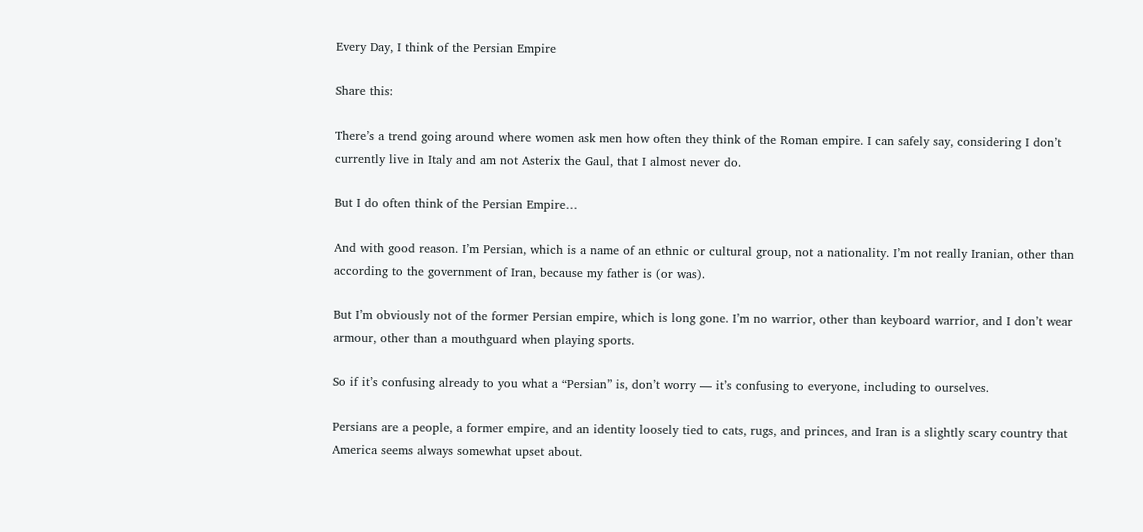Every Day, I think of the Persian Empire

Share this:

There’s a trend going around where women ask men how often they think of the Roman empire. I can safely say, considering I don’t currently live in Italy and am not Asterix the Gaul, that I almost never do.

But I do often think of the Persian Empire…

And with good reason. I’m Persian, which is a name of an ethnic or cultural group, not a nationality. I’m not really Iranian, other than according to the government of Iran, because my father is (or was).

But I’m obviously not of the former Persian empire, which is long gone. I’m no warrior, other than keyboard warrior, and I don’t wear armour, other than a mouthguard when playing sports.

So if it’s confusing already to you what a “Persian” is, don’t worry — it’s confusing to everyone, including to ourselves.

Persians are a people, a former empire, and an identity loosely tied to cats, rugs, and princes, and Iran is a slightly scary country that America seems always somewhat upset about.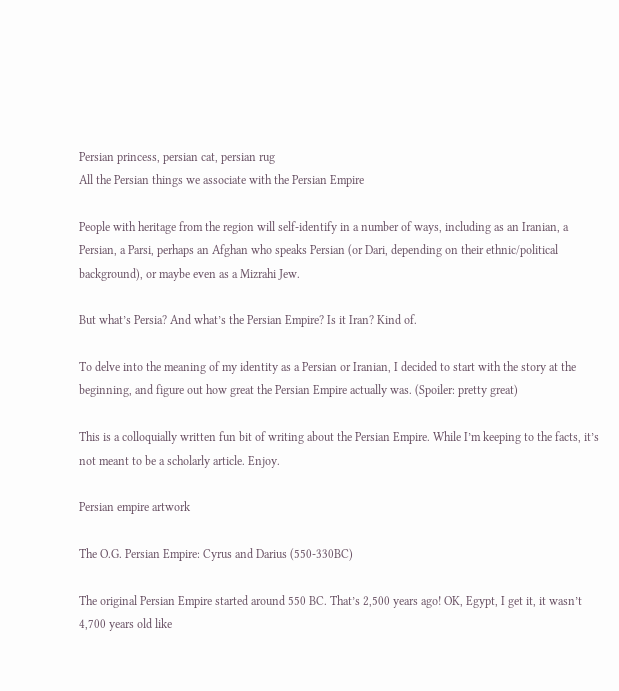Persian princess, persian cat, persian rug
All the Persian things we associate with the Persian Empire

People with heritage from the region will self-identify in a number of ways, including as an Iranian, a Persian, a Parsi, perhaps an Afghan who speaks Persian (or Dari, depending on their ethnic/political background), or maybe even as a Mizrahi Jew.

But what’s Persia? And what’s the Persian Empire? Is it Iran? Kind of.

To delve into the meaning of my identity as a Persian or Iranian, I decided to start with the story at the beginning, and figure out how great the Persian Empire actually was. (Spoiler: pretty great)

This is a colloquially written fun bit of writing about the Persian Empire. While I’m keeping to the facts, it’s not meant to be a scholarly article. Enjoy.

Persian empire artwork

The O.G. Persian Empire: Cyrus and Darius (550-330BC)

The original Persian Empire started around 550 BC. That’s 2,500 years ago! OK, Egypt, I get it, it wasn’t 4,700 years old like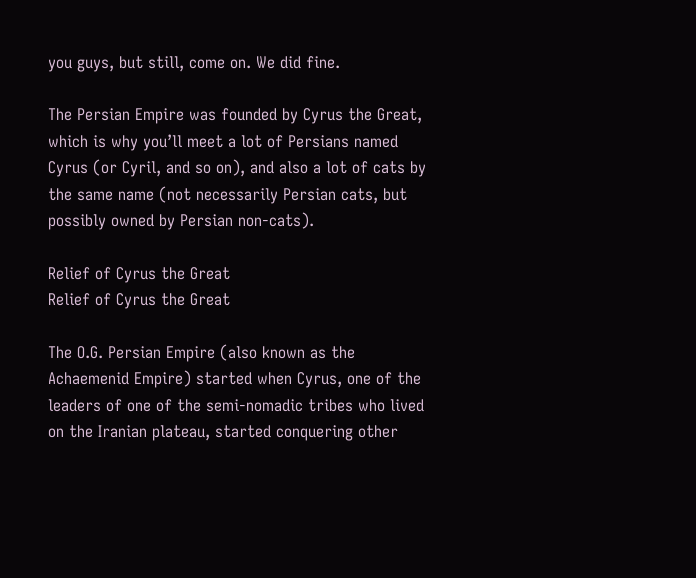you guys, but still, come on. We did fine.

The Persian Empire was founded by Cyrus the Great, which is why you’ll meet a lot of Persians named Cyrus (or Cyril, and so on), and also a lot of cats by the same name (not necessarily Persian cats, but possibly owned by Persian non-cats).

Relief of Cyrus the Great
Relief of Cyrus the Great

The O.G. Persian Empire (also known as the Achaemenid Empire) started when Cyrus, one of the leaders of one of the semi-nomadic tribes who lived on the Iranian plateau, started conquering other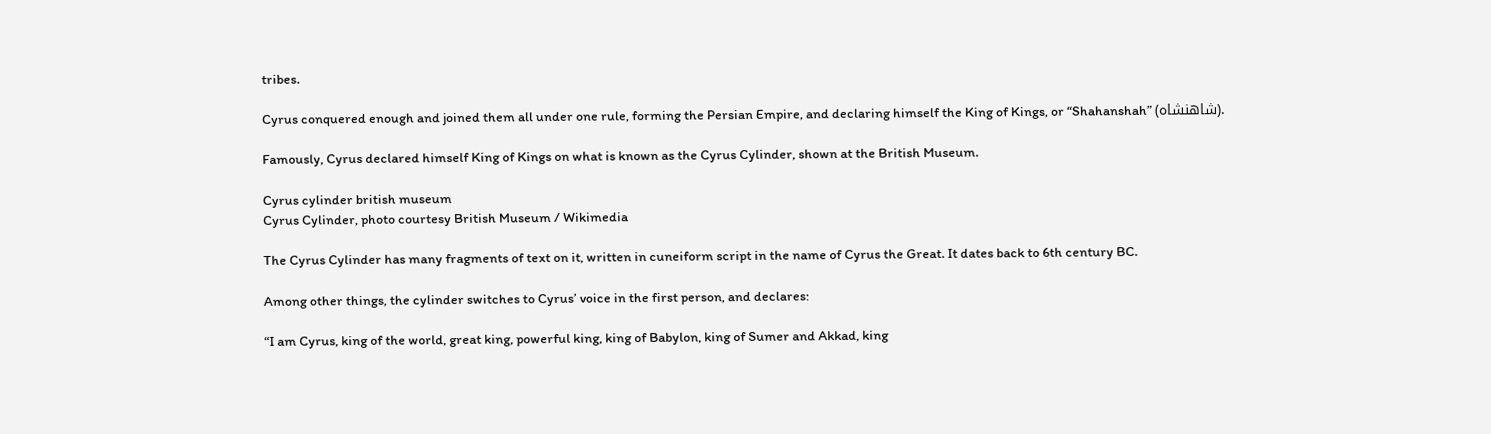tribes.

Cyrus conquered enough and joined them all under one rule, forming the Persian Empire, and declaring himself the King of Kings, or “Shahanshah” (شاهنشاه).

Famously, Cyrus declared himself King of Kings on what is known as the Cyrus Cylinder, shown at the British Museum.

Cyrus cylinder british museum
Cyrus Cylinder, photo courtesy British Museum / Wikimedia

The Cyrus Cylinder has many fragments of text on it, written in cuneiform script in the name of Cyrus the Great. It dates back to 6th century BC.

Among other things, the cylinder switches to Cyrus’ voice in the first person, and declares:

“I am Cyrus, king of the world, great king, powerful king, king of Babylon, king of Sumer and Akkad, king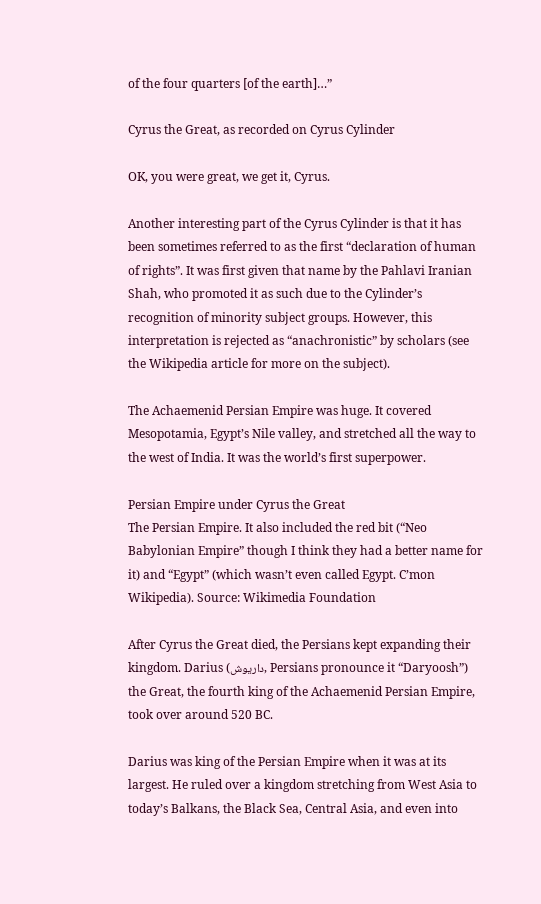of the four quarters [of the earth]…”

Cyrus the Great, as recorded on Cyrus Cylinder

OK, you were great, we get it, Cyrus.

Another interesting part of the Cyrus Cylinder is that it has been sometimes referred to as the first “declaration of human of rights”. It was first given that name by the Pahlavi Iranian Shah, who promoted it as such due to the Cylinder’s recognition of minority subject groups. However, this interpretation is rejected as “anachronistic” by scholars (see the Wikipedia article for more on the subject).

The Achaemenid Persian Empire was huge. It covered Mesopotamia, Egypt’s Nile valley, and stretched all the way to the west of India. It was the world’s first superpower.

Persian Empire under Cyrus the Great
The Persian Empire. It also included the red bit (“Neo Babylonian Empire” though I think they had a better name for it) and “Egypt” (which wasn’t even called Egypt. C’mon Wikipedia). Source: Wikimedia Foundation

After Cyrus the Great died, the Persians kept expanding their kingdom. Darius (داریوش, Persians pronounce it “Daryoosh”) the Great, the fourth king of the Achaemenid Persian Empire, took over around 520 BC.

Darius was king of the Persian Empire when it was at its largest. He ruled over a kingdom stretching from West Asia to today’s Balkans, the Black Sea, Central Asia, and even into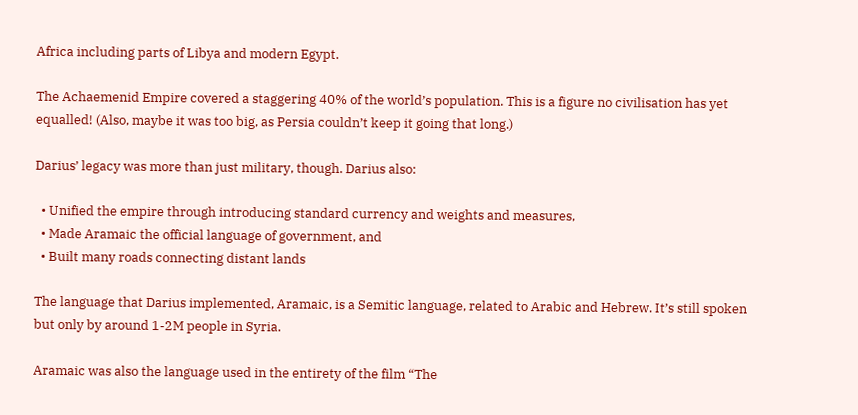Africa including parts of Libya and modern Egypt.

The Achaemenid Empire covered a staggering 40% of the world’s population. This is a figure no civilisation has yet equalled! (Also, maybe it was too big, as Persia couldn’t keep it going that long.)

Darius’ legacy was more than just military, though. Darius also:

  • Unified the empire through introducing standard currency and weights and measures,
  • Made Aramaic the official language of government, and
  • Built many roads connecting distant lands

The language that Darius implemented, Aramaic, is a Semitic language, related to Arabic and Hebrew. It’s still spoken but only by around 1-2M people in Syria.

Aramaic was also the language used in the entirety of the film “The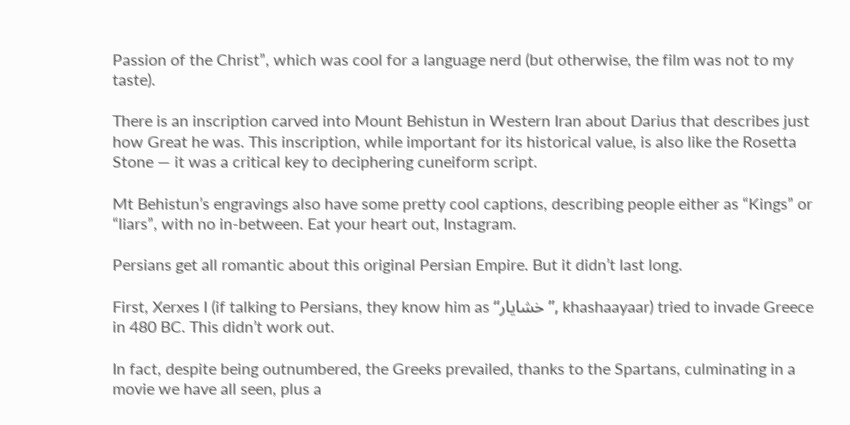Passion of the Christ”, which was cool for a language nerd (but otherwise, the film was not to my taste).

There is an inscription carved into Mount Behistun in Western Iran about Darius that describes just how Great he was. This inscription, while important for its historical value, is also like the Rosetta Stone — it was a critical key to deciphering cuneiform script.

Mt Behistun’s engravings also have some pretty cool captions, describing people either as “Kings” or “liars”, with no in-between. Eat your heart out, Instagram.

Persians get all romantic about this original Persian Empire. But it didn’t last long.

First, Xerxes I (if talking to Persians, they know him as “خشایار”, khashaayaar) tried to invade Greece in 480 BC. This didn’t work out.

In fact, despite being outnumbered, the Greeks prevailed, thanks to the Spartans, culminating in a movie we have all seen, plus a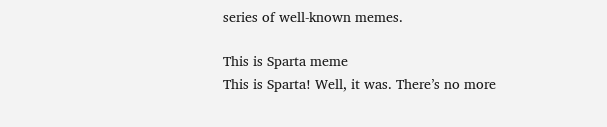series of well-known memes.

This is Sparta meme
This is Sparta! Well, it was. There’s no more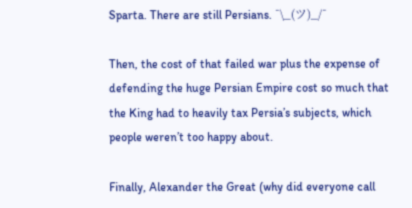Sparta. There are still Persians. ¯\_(ツ)_/¯

Then, the cost of that failed war plus the expense of defending the huge Persian Empire cost so much that the King had to heavily tax Persia’s subjects, which people weren’t too happy about.

Finally, Alexander the Great (why did everyone call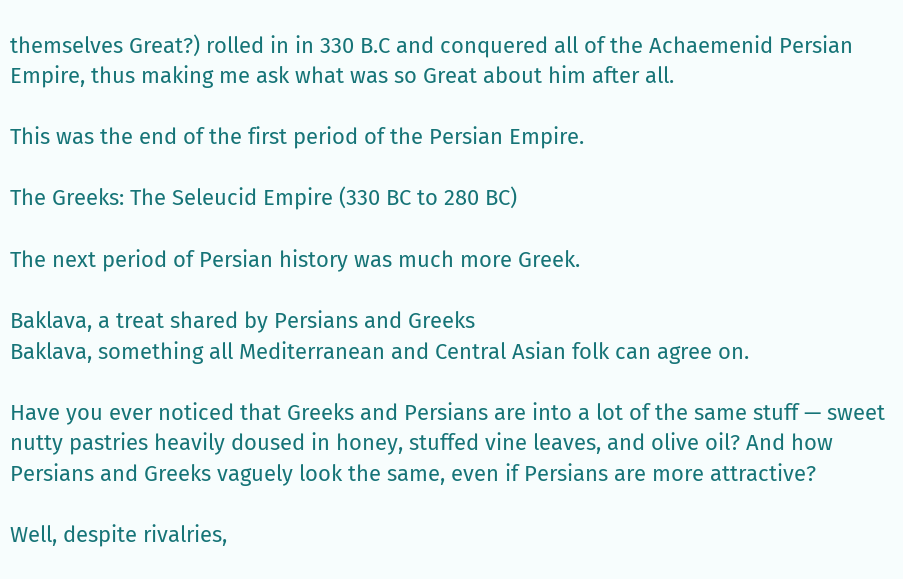themselves Great?) rolled in in 330 B.C and conquered all of the Achaemenid Persian Empire, thus making me ask what was so Great about him after all.

This was the end of the first period of the Persian Empire.

The Greeks: The Seleucid Empire (330 BC to 280 BC)

The next period of Persian history was much more Greek.

Baklava, a treat shared by Persians and Greeks
Baklava, something all Mediterranean and Central Asian folk can agree on.

Have you ever noticed that Greeks and Persians are into a lot of the same stuff — sweet nutty pastries heavily doused in honey, stuffed vine leaves, and olive oil? And how Persians and Greeks vaguely look the same, even if Persians are more attractive?

Well, despite rivalries,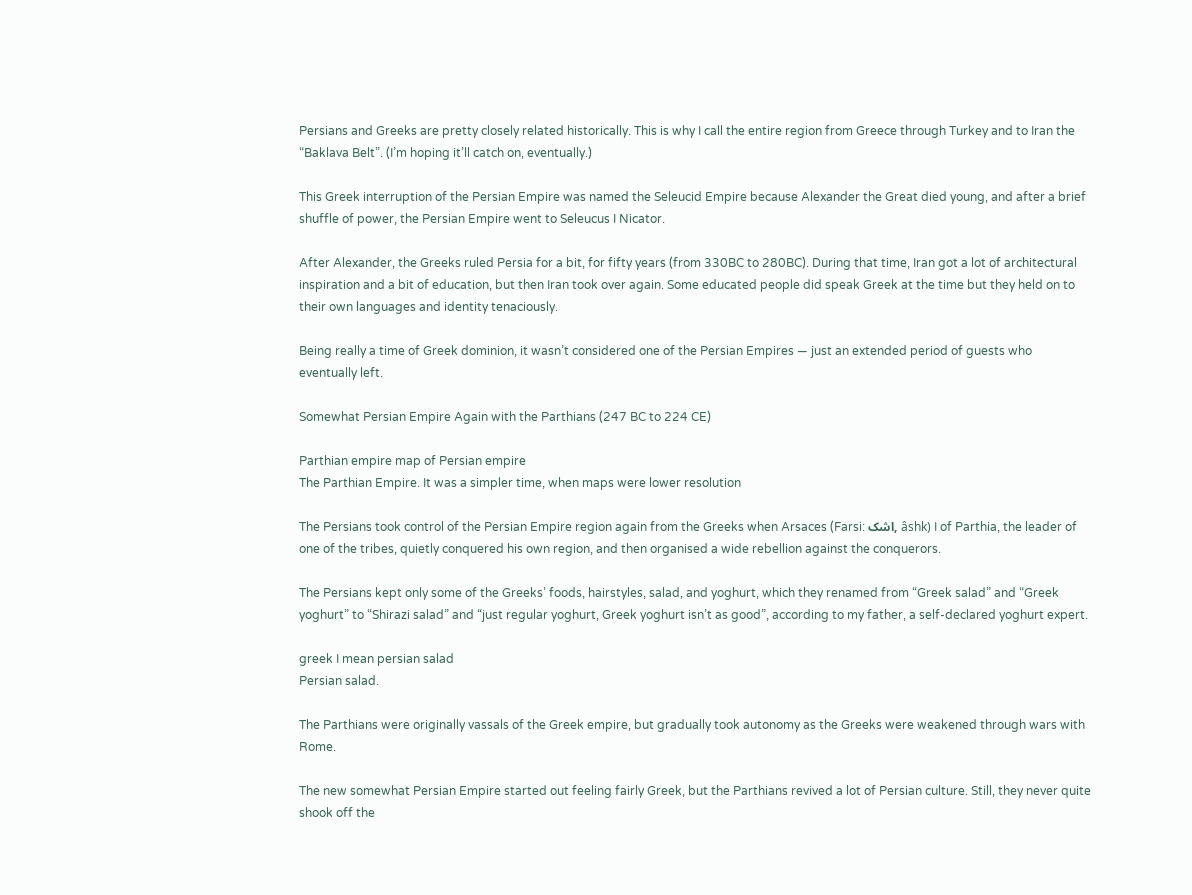Persians and Greeks are pretty closely related historically. This is why I call the entire region from Greece through Turkey and to Iran the “Baklava Belt”. (I’m hoping it’ll catch on, eventually.)

This Greek interruption of the Persian Empire was named the Seleucid Empire because Alexander the Great died young, and after a brief shuffle of power, the Persian Empire went to Seleucus I Nicator.

After Alexander, the Greeks ruled Persia for a bit, for fifty years (from 330BC to 280BC). During that time, Iran got a lot of architectural inspiration and a bit of education, but then Iran took over again. Some educated people did speak Greek at the time but they held on to their own languages and identity tenaciously.

Being really a time of Greek dominion, it wasn’t considered one of the Persian Empires — just an extended period of guests who eventually left.

Somewhat Persian Empire Again with the Parthians (247 BC to 224 CE)

Parthian empire map of Persian empire
The Parthian Empire. It was a simpler time, when maps were lower resolution

The Persians took control of the Persian Empire region again from the Greeks when Arsaces (Farsi: اشک, âshk) I of Parthia, the leader of one of the tribes, quietly conquered his own region, and then organised a wide rebellion against the conquerors.

The Persians kept only some of the Greeks’ foods, hairstyles, salad, and yoghurt, which they renamed from “Greek salad” and “Greek yoghurt” to “Shirazi salad” and “just regular yoghurt, Greek yoghurt isn’t as good”, according to my father, a self-declared yoghurt expert.

greek I mean persian salad
Persian salad.

The Parthians were originally vassals of the Greek empire, but gradually took autonomy as the Greeks were weakened through wars with Rome.

The new somewhat Persian Empire started out feeling fairly Greek, but the Parthians revived a lot of Persian culture. Still, they never quite shook off the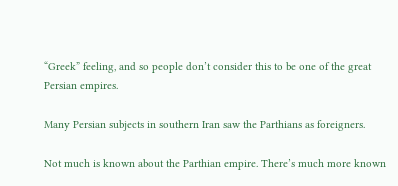“Greek” feeling, and so people don’t consider this to be one of the great Persian empires.

Many Persian subjects in southern Iran saw the Parthians as foreigners.

Not much is known about the Parthian empire. There’s much more known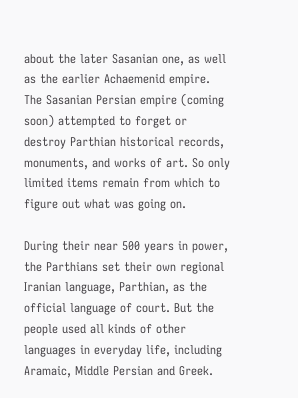about the later Sasanian one, as well as the earlier Achaemenid empire. The Sasanian Persian empire (coming soon) attempted to forget or destroy Parthian historical records, monuments, and works of art. So only limited items remain from which to figure out what was going on.

During their near 500 years in power, the Parthians set their own regional Iranian language, Parthian, as the official language of court. But the people used all kinds of other languages in everyday life, including Aramaic, Middle Persian and Greek.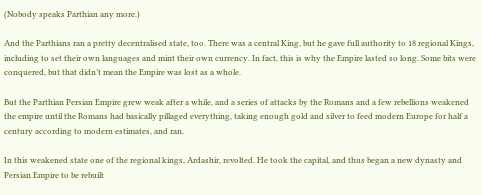(Nobody speaks Parthian any more.)

And the Parthians ran a pretty decentralised state, too. There was a central King, but he gave full authority to 18 regional Kings, including to set their own languages and mint their own currency. In fact, this is why the Empire lasted so long. Some bits were conquered, but that didn’t mean the Empire was lost as a whole.

But the Parthian Persian Empire grew weak after a while, and a series of attacks by the Romans and a few rebellions weakened the empire until the Romans had basically pillaged everything, taking enough gold and silver to feed modern Europe for half a century according to modern estimates, and ran.

In this weakened state one of the regional kings, Ardashir, revolted. He took the capital, and thus began a new dynasty and Persian Empire to be rebuilt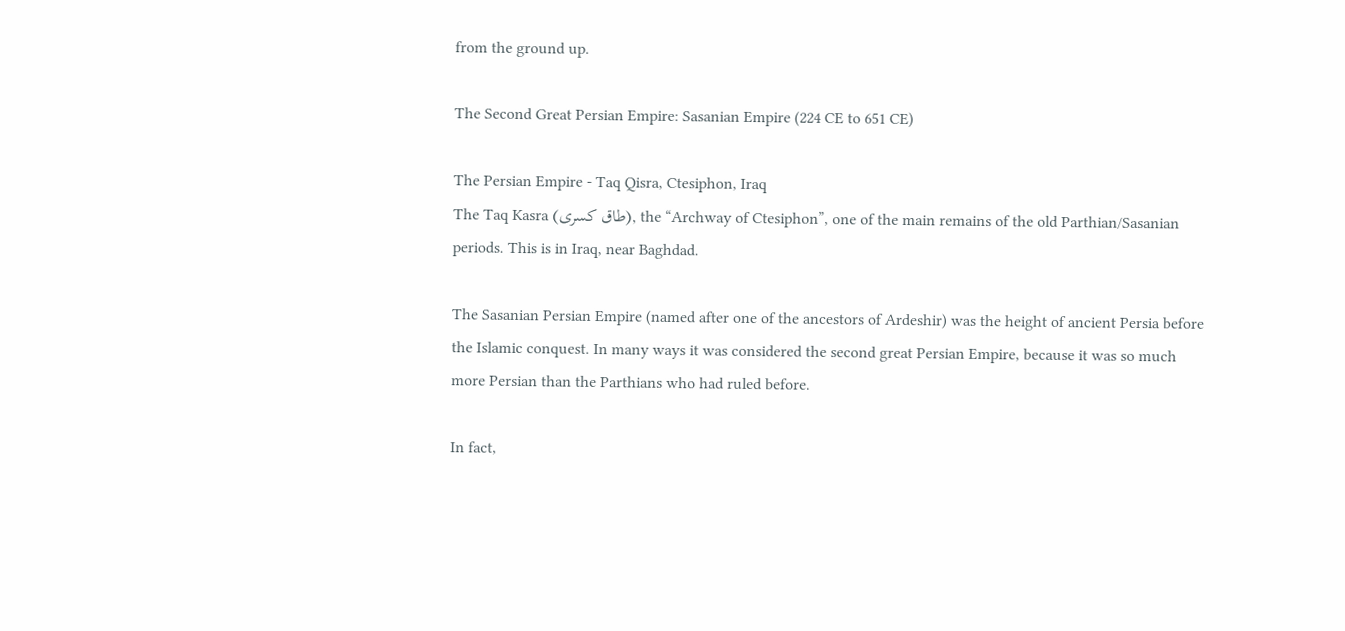from the ground up.

The Second Great Persian Empire: Sasanian Empire (224 CE to 651 CE)

The Persian Empire - Taq Qisra, Ctesiphon, Iraq
The Taq Kasra (طاق کسری), the “Archway of Ctesiphon”, one of the main remains of the old Parthian/Sasanian periods. This is in Iraq, near Baghdad.

The Sasanian Persian Empire (named after one of the ancestors of Ardeshir) was the height of ancient Persia before the Islamic conquest. In many ways it was considered the second great Persian Empire, because it was so much more Persian than the Parthians who had ruled before.

In fact,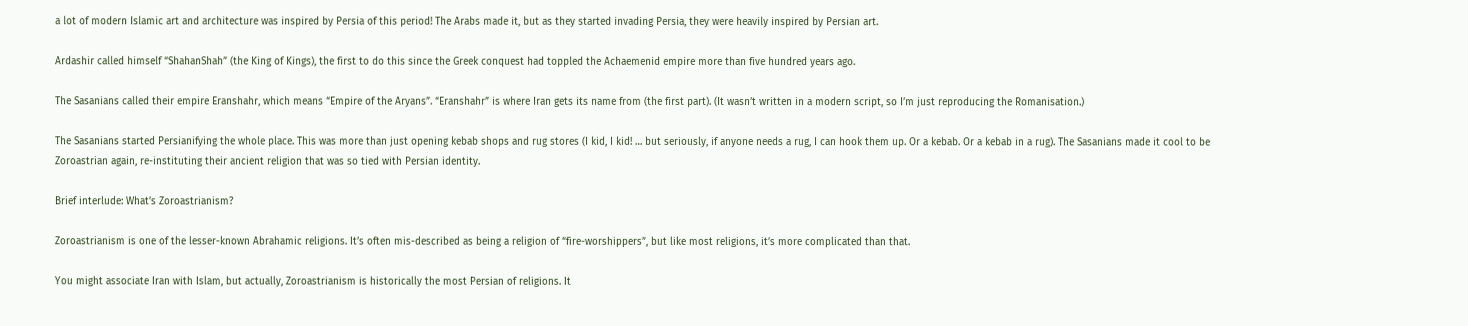a lot of modern Islamic art and architecture was inspired by Persia of this period! The Arabs made it, but as they started invading Persia, they were heavily inspired by Persian art.

Ardashir called himself “ShahanShah” (the King of Kings), the first to do this since the Greek conquest had toppled the Achaemenid empire more than five hundred years ago.

The Sasanians called their empire Eranshahr, which means “Empire of the Aryans”. “Eranshahr” is where Iran gets its name from (the first part). (It wasn’t written in a modern script, so I’m just reproducing the Romanisation.)

The Sasanians started Persianifying the whole place. This was more than just opening kebab shops and rug stores (I kid, I kid! … but seriously, if anyone needs a rug, I can hook them up. Or a kebab. Or a kebab in a rug). The Sasanians made it cool to be Zoroastrian again, re-instituting their ancient religion that was so tied with Persian identity.

Brief interlude: What’s Zoroastrianism?

Zoroastrianism is one of the lesser-known Abrahamic religions. It’s often mis-described as being a religion of “fire-worshippers”, but like most religions, it’s more complicated than that.

You might associate Iran with Islam, but actually, Zoroastrianism is historically the most Persian of religions. It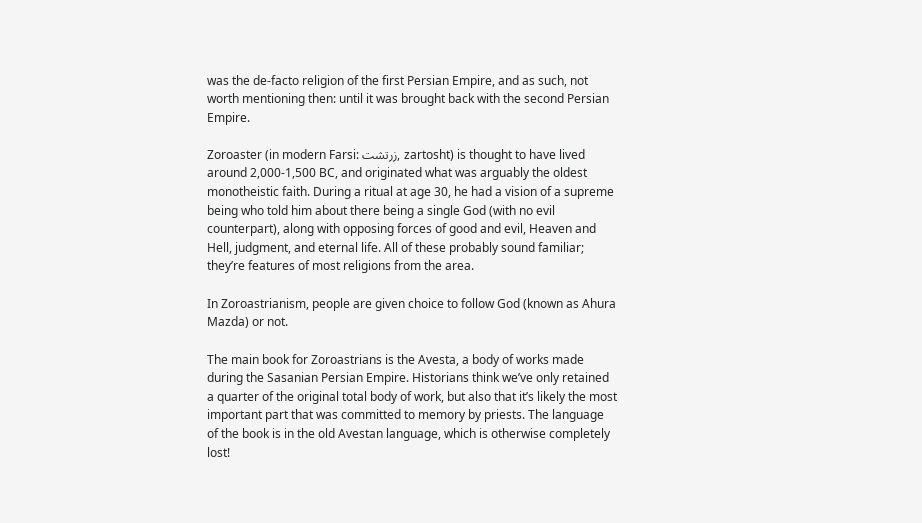was the de-facto religion of the first Persian Empire, and as such, not worth mentioning then: until it was brought back with the second Persian Empire.

Zoroaster (in modern Farsi: زرتشت, zartosht) is thought to have lived around 2,000-1,500 BC, and originated what was arguably the oldest monotheistic faith. During a ritual at age 30, he had a vision of a supreme being who told him about there being a single God (with no evil counterpart), along with opposing forces of good and evil, Heaven and Hell, judgment, and eternal life. All of these probably sound familiar; they’re features of most religions from the area.

In Zoroastrianism, people are given choice to follow God (known as Ahura Mazda) or not.

The main book for Zoroastrians is the Avesta, a body of works made during the Sasanian Persian Empire. Historians think we’ve only retained a quarter of the original total body of work, but also that it’s likely the most important part that was committed to memory by priests. The language of the book is in the old Avestan language, which is otherwise completely lost!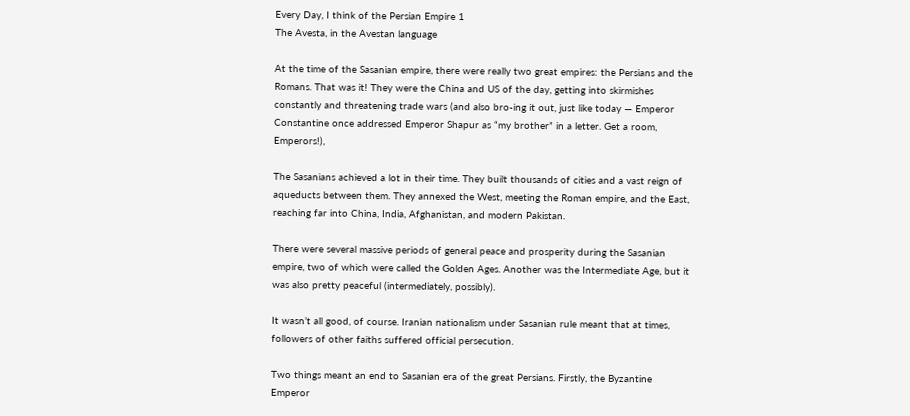Every Day, I think of the Persian Empire 1
The Avesta, in the Avestan language

At the time of the Sasanian empire, there were really two great empires: the Persians and the Romans. That was it! They were the China and US of the day, getting into skirmishes constantly and threatening trade wars (and also bro-ing it out, just like today — Emperor Constantine once addressed Emperor Shapur as “my brother” in a letter. Get a room, Emperors!),

The Sasanians achieved a lot in their time. They built thousands of cities and a vast reign of aqueducts between them. They annexed the West, meeting the Roman empire, and the East, reaching far into China, India, Afghanistan, and modern Pakistan.

There were several massive periods of general peace and prosperity during the Sasanian empire, two of which were called the Golden Ages. Another was the Intermediate Age, but it was also pretty peaceful (intermediately, possibly).

It wasn’t all good, of course. Iranian nationalism under Sasanian rule meant that at times, followers of other faiths suffered official persecution.

Two things meant an end to Sasanian era of the great Persians. Firstly, the Byzantine Emperor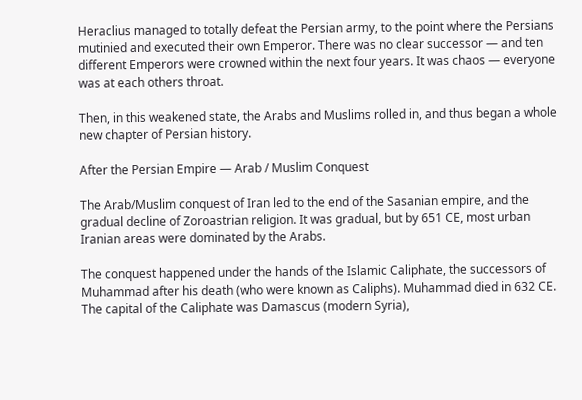Heraclius managed to totally defeat the Persian army, to the point where the Persians mutinied and executed their own Emperor. There was no clear successor — and ten different Emperors were crowned within the next four years. It was chaos — everyone was at each others throat.

Then, in this weakened state, the Arabs and Muslims rolled in, and thus began a whole new chapter of Persian history.

After the Persian Empire — Arab / Muslim Conquest

The Arab/Muslim conquest of Iran led to the end of the Sasanian empire, and the gradual decline of Zoroastrian religion. It was gradual, but by 651 CE, most urban Iranian areas were dominated by the Arabs.

The conquest happened under the hands of the Islamic Caliphate, the successors of Muhammad after his death (who were known as Caliphs). Muhammad died in 632 CE. The capital of the Caliphate was Damascus (modern Syria),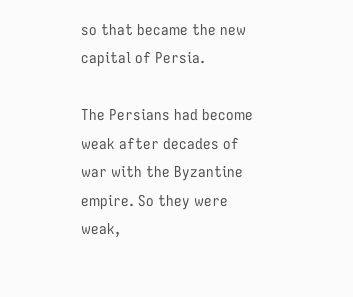so that became the new capital of Persia.

The Persians had become weak after decades of war with the Byzantine empire. So they were weak,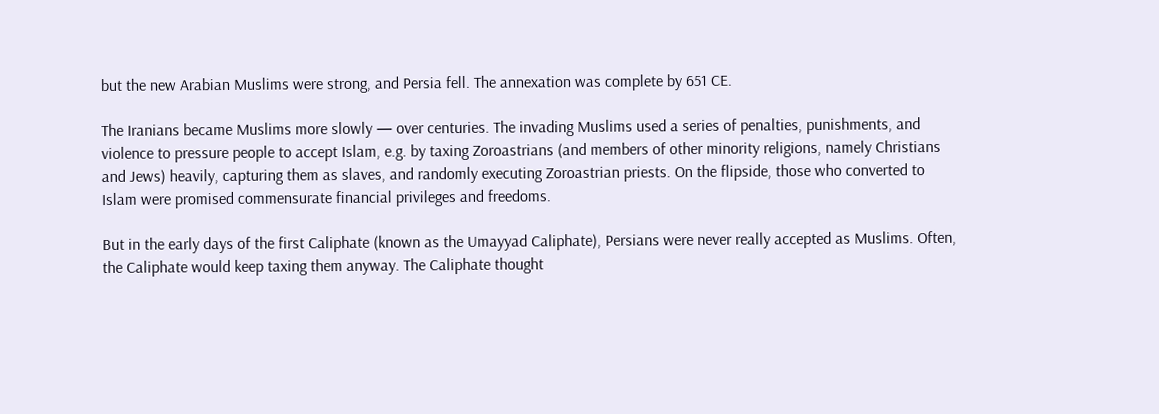but the new Arabian Muslims were strong, and Persia fell. The annexation was complete by 651 CE.

The Iranians became Muslims more slowly — over centuries. The invading Muslims used a series of penalties, punishments, and violence to pressure people to accept Islam, e.g. by taxing Zoroastrians (and members of other minority religions, namely Christians and Jews) heavily, capturing them as slaves, and randomly executing Zoroastrian priests. On the flipside, those who converted to Islam were promised commensurate financial privileges and freedoms.

But in the early days of the first Caliphate (known as the Umayyad Caliphate), Persians were never really accepted as Muslims. Often, the Caliphate would keep taxing them anyway. The Caliphate thought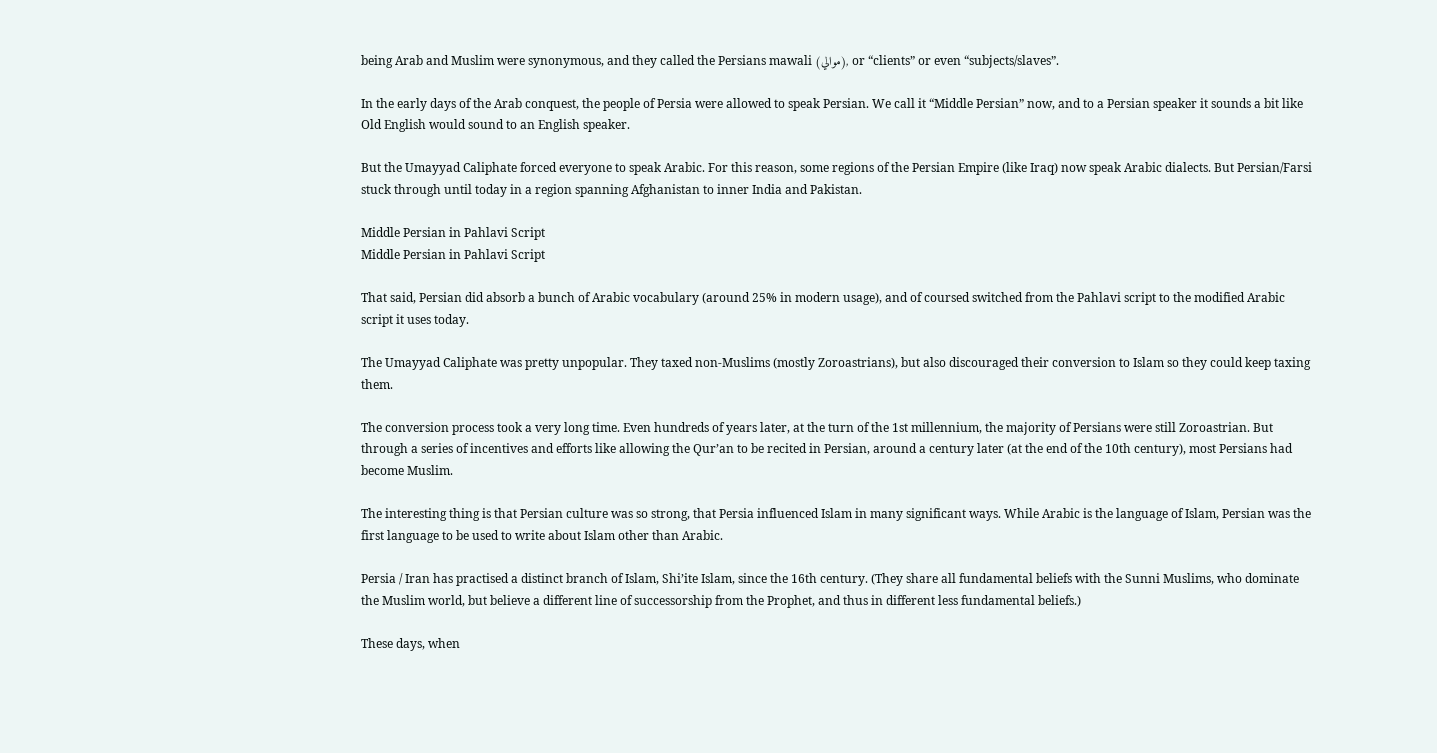being Arab and Muslim were synonymous, and they called the Persians mawali (موالي), or “clients” or even “subjects/slaves”.

In the early days of the Arab conquest, the people of Persia were allowed to speak Persian. We call it “Middle Persian” now, and to a Persian speaker it sounds a bit like Old English would sound to an English speaker.

But the Umayyad Caliphate forced everyone to speak Arabic. For this reason, some regions of the Persian Empire (like Iraq) now speak Arabic dialects. But Persian/Farsi stuck through until today in a region spanning Afghanistan to inner India and Pakistan.

Middle Persian in Pahlavi Script
Middle Persian in Pahlavi Script

That said, Persian did absorb a bunch of Arabic vocabulary (around 25% in modern usage), and of coursed switched from the Pahlavi script to the modified Arabic script it uses today.

The Umayyad Caliphate was pretty unpopular. They taxed non-Muslims (mostly Zoroastrians), but also discouraged their conversion to Islam so they could keep taxing them.

The conversion process took a very long time. Even hundreds of years later, at the turn of the 1st millennium, the majority of Persians were still Zoroastrian. But through a series of incentives and efforts like allowing the Qur’an to be recited in Persian, around a century later (at the end of the 10th century), most Persians had become Muslim.

The interesting thing is that Persian culture was so strong, that Persia influenced Islam in many significant ways. While Arabic is the language of Islam, Persian was the first language to be used to write about Islam other than Arabic.

Persia / Iran has practised a distinct branch of Islam, Shi’ite Islam, since the 16th century. (They share all fundamental beliefs with the Sunni Muslims, who dominate the Muslim world, but believe a different line of successorship from the Prophet, and thus in different less fundamental beliefs.)

These days, when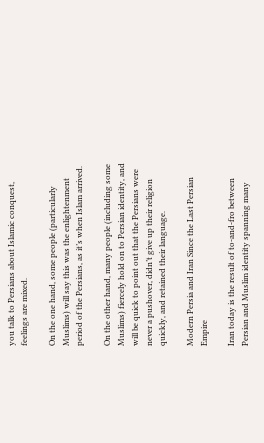you talk to Persians about Islamic conquest, feelings are mixed.

On the one hand, some people (particularly Muslims) will say this was the enlightenment period of the Persians, as it’s when Islam arrived.

On the other hand, many people (including some Muslims) fiercely hold on to Persian identity, and will be quick to point out that the Persians were never a pushover, didn’t give up their religion quickly, and retained their language.

Modern Persia and Iran Since the Last Persian Empire

Iran today is the result of to-and-fro between Persian and Muslim identity spanning many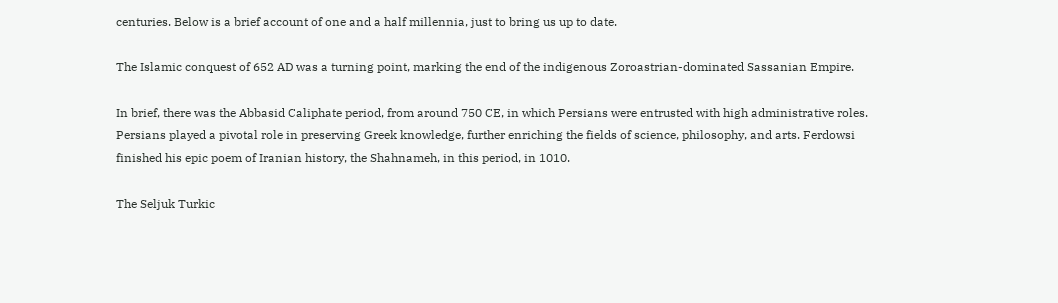centuries. Below is a brief account of one and a half millennia, just to bring us up to date.

The Islamic conquest of 652 AD was a turning point, marking the end of the indigenous Zoroastrian-dominated Sassanian Empire.

In brief, there was the Abbasid Caliphate period, from around 750 CE, in which Persians were entrusted with high administrative roles. Persians played a pivotal role in preserving Greek knowledge, further enriching the fields of science, philosophy, and arts. Ferdowsi finished his epic poem of Iranian history, the Shahnameh, in this period, in 1010.

The Seljuk Turkic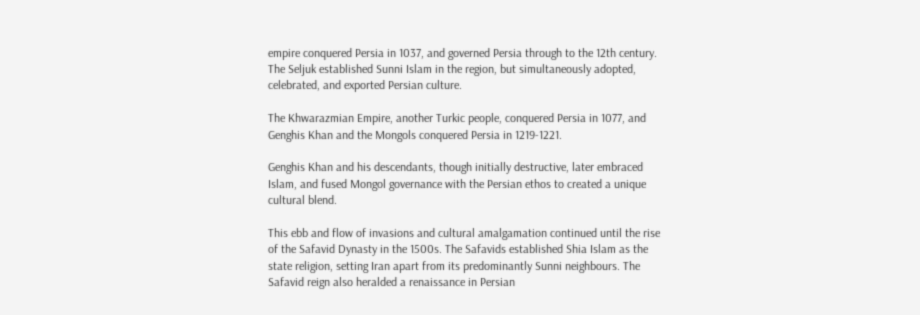empire conquered Persia in 1037, and governed Persia through to the 12th century. The Seljuk established Sunni Islam in the region, but simultaneously adopted, celebrated, and exported Persian culture.

The Khwarazmian Empire, another Turkic people, conquered Persia in 1077, and Genghis Khan and the Mongols conquered Persia in 1219-1221.

Genghis Khan and his descendants, though initially destructive, later embraced Islam, and fused Mongol governance with the Persian ethos to created a unique cultural blend.

This ebb and flow of invasions and cultural amalgamation continued until the rise of the Safavid Dynasty in the 1500s. The Safavids established Shia Islam as the state religion, setting Iran apart from its predominantly Sunni neighbours. The Safavid reign also heralded a renaissance in Persian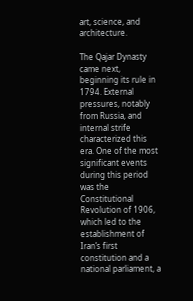art, science, and architecture.

The Qajar Dynasty came next, beginning its rule in 1794. External pressures, notably from Russia, and internal strife characterized this era. One of the most significant events during this period was the Constitutional Revolution of 1906, which led to the establishment of Iran’s first constitution and a national parliament, a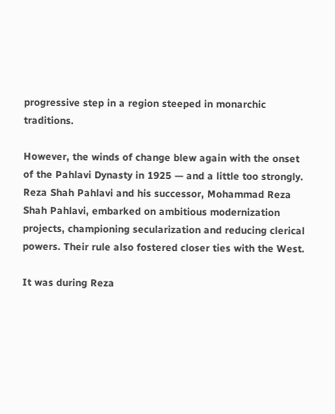progressive step in a region steeped in monarchic traditions.

However, the winds of change blew again with the onset of the Pahlavi Dynasty in 1925 — and a little too strongly. Reza Shah Pahlavi and his successor, Mohammad Reza Shah Pahlavi, embarked on ambitious modernization projects, championing secularization and reducing clerical powers. Their rule also fostered closer ties with the West.

It was during Reza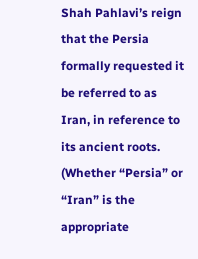Shah Pahlavi’s reign that the Persia formally requested it be referred to as Iran, in reference to its ancient roots. (Whether “Persia” or “Iran” is the appropriate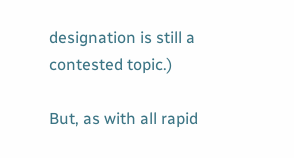designation is still a contested topic.)

But, as with all rapid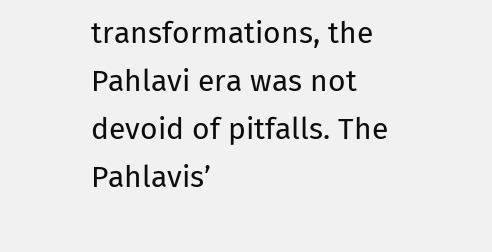transformations, the Pahlavi era was not devoid of pitfalls. The Pahlavis’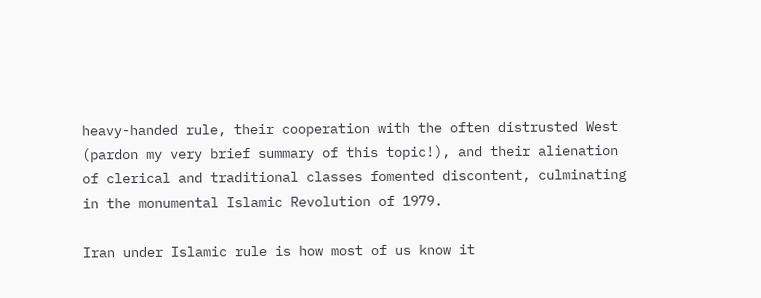heavy-handed rule, their cooperation with the often distrusted West (pardon my very brief summary of this topic!), and their alienation of clerical and traditional classes fomented discontent, culminating in the monumental Islamic Revolution of 1979.

Iran under Islamic rule is how most of us know it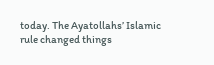today. The Ayatollahs’ Islamic rule changed things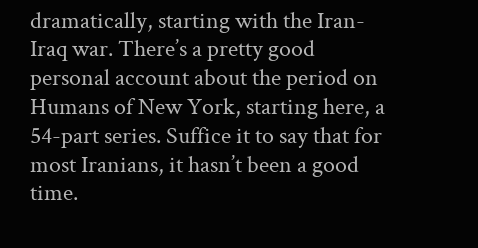dramatically, starting with the Iran-Iraq war. There’s a pretty good personal account about the period on Humans of New York, starting here, a 54-part series. Suffice it to say that for most Iranians, it hasn’t been a good time.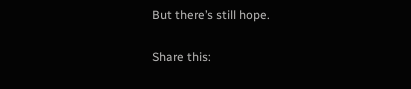But there’s still hope.

Share this: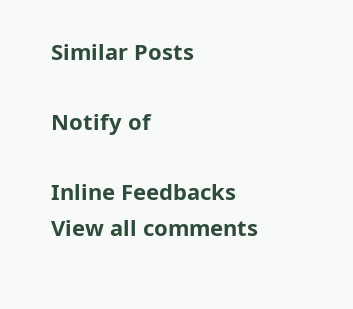Similar Posts

Notify of

Inline Feedbacks
View all comments